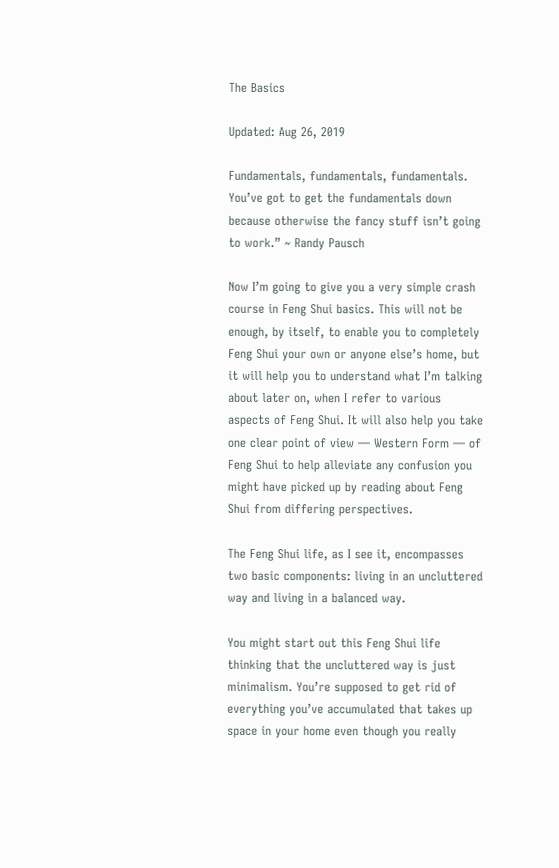The Basics

Updated: Aug 26, 2019

Fundamentals, fundamentals, fundamentals. You’ve got to get the fundamentals down because otherwise the fancy stuff isn’t going to work.” ~ Randy Pausch

Now I’m going to give you a very simple crash course in Feng Shui basics. This will not be enough, by itself, to enable you to completely Feng Shui your own or anyone else’s home, but it will help you to understand what I’m talking about later on, when I refer to various aspects of Feng Shui. It will also help you take one clear point of view — Western Form — of Feng Shui to help alleviate any confusion you might have picked up by reading about Feng Shui from differing perspectives.

The Feng Shui life, as I see it, encompasses two basic components: living in an uncluttered way and living in a balanced way.

You might start out this Feng Shui life thinking that the uncluttered way is just minimalism. You’re supposed to get rid of everything you’ve accumulated that takes up space in your home even though you really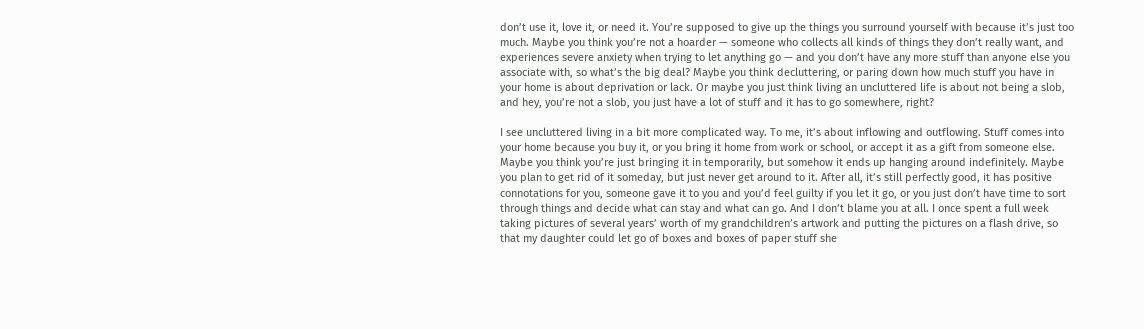don’t use it, love it, or need it. You’re supposed to give up the things you surround yourself with because it’s just too much. Maybe you think you’re not a hoarder — someone who collects all kinds of things they don’t really want, and experiences severe anxiety when trying to let anything go — and you don’t have any more stuff than anyone else you associate with, so what’s the big deal? Maybe you think decluttering, or paring down how much stuff you have in your home is about deprivation or lack. Or maybe you just think living an uncluttered life is about not being a slob, and hey, you’re not a slob, you just have a lot of stuff and it has to go somewhere, right?

I see uncluttered living in a bit more complicated way. To me, it’s about inflowing and outflowing. Stuff comes into your home because you buy it, or you bring it home from work or school, or accept it as a gift from someone else. Maybe you think you’re just bringing it in temporarily, but somehow it ends up hanging around indefinitely. Maybe you plan to get rid of it someday, but just never get around to it. After all, it’s still perfectly good, it has positive connotations for you, someone gave it to you and you’d feel guilty if you let it go, or you just don’t have time to sort through things and decide what can stay and what can go. And I don’t blame you at all. I once spent a full week taking pictures of several years’ worth of my grandchildren’s artwork and putting the pictures on a flash drive, so that my daughter could let go of boxes and boxes of paper stuff she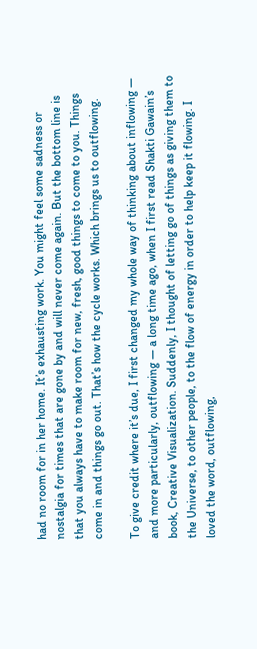had no room for in her home. It’s exhausting work. You might feel some sadness or nostalgia for times that are gone by and will never come again. But the bottom line is that you always have to make room for new, fresh, good things to come to you. Things come in and things go out. That’s how the cycle works. Which brings us to outflowing.

To give credit where it’s due, I first changed my whole way of thinking about inflowing — and more particularly, outflowing — a long time ago, when I first read Shakti Gawain’s book, Creative Visualization. Suddenly, I thought of letting go of things as giving them to the Universe, to other people, to the flow of energy in order to help keep it flowing. I loved the word, outflowing,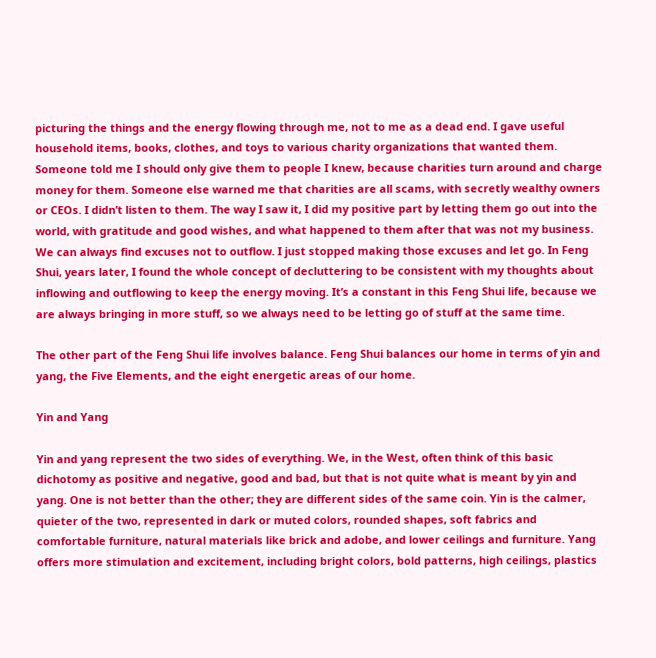picturing the things and the energy flowing through me, not to me as a dead end. I gave useful household items, books, clothes, and toys to various charity organizations that wanted them. Someone told me I should only give them to people I knew, because charities turn around and charge money for them. Someone else warned me that charities are all scams, with secretly wealthy owners or CEOs. I didn’t listen to them. The way I saw it, I did my positive part by letting them go out into the world, with gratitude and good wishes, and what happened to them after that was not my business. We can always find excuses not to outflow. I just stopped making those excuses and let go. In Feng Shui, years later, I found the whole concept of decluttering to be consistent with my thoughts about inflowing and outflowing to keep the energy moving. It’s a constant in this Feng Shui life, because we are always bringing in more stuff, so we always need to be letting go of stuff at the same time.

The other part of the Feng Shui life involves balance. Feng Shui balances our home in terms of yin and yang, the Five Elements, and the eight energetic areas of our home.

Yin and Yang

Yin and yang represent the two sides of everything. We, in the West, often think of this basic dichotomy as positive and negative, good and bad, but that is not quite what is meant by yin and yang. One is not better than the other; they are different sides of the same coin. Yin is the calmer, quieter of the two, represented in dark or muted colors, rounded shapes, soft fabrics and comfortable furniture, natural materials like brick and adobe, and lower ceilings and furniture. Yang offers more stimulation and excitement, including bright colors, bold patterns, high ceilings, plastics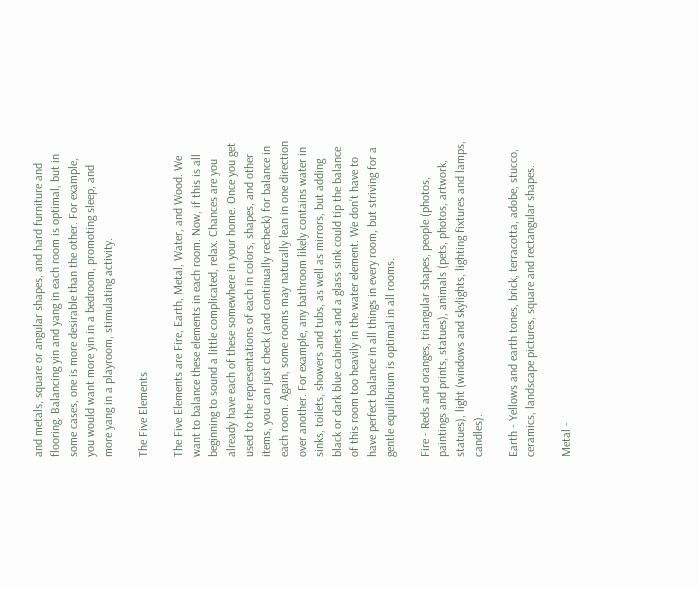and metals, square or angular shapes, and hard furniture and flooring. Balancing yin and yang in each room is optimal, but in some cases, one is more desirable than the other. For example, you would want more yin in a bedroom, promoting sleep, and more yang in a playroom, stimulating activity.

The Five Elements

The Five Elements are Fire, Earth, Metal, Water, and Wood. We want to balance these elements in each room. Now, if this is all beginning to sound a little complicated, relax. Chances are you already have each of these somewhere in your home. Once you get used to the representations of each in colors, shapes, and other items, you can just check (and continually recheck) for balance in each room. Again, some rooms may naturally lean in one direction over another. For example, any bathroom likely contains water in sinks, toilets, showers and tubs, as well as mirrors, but adding black or dark blue cabinets and a glass sink could tip the balance of this room too heavily in the water element. We don’t have to have perfect balance in all things in every room, but striving for a gentle equilibrium is optimal in all rooms.

Fire - Reds and oranges, triangular shapes, people (photos, paintings and prints, statues), animals (pets, photos, artwork, statues), light (windows and skylights, lighting fixtures and lamps, candles).

Earth - Yellows and earth tones, brick, terracotta, adobe, stucco, ceramics, landscape pictures, square and rectangular shapes.

Metal -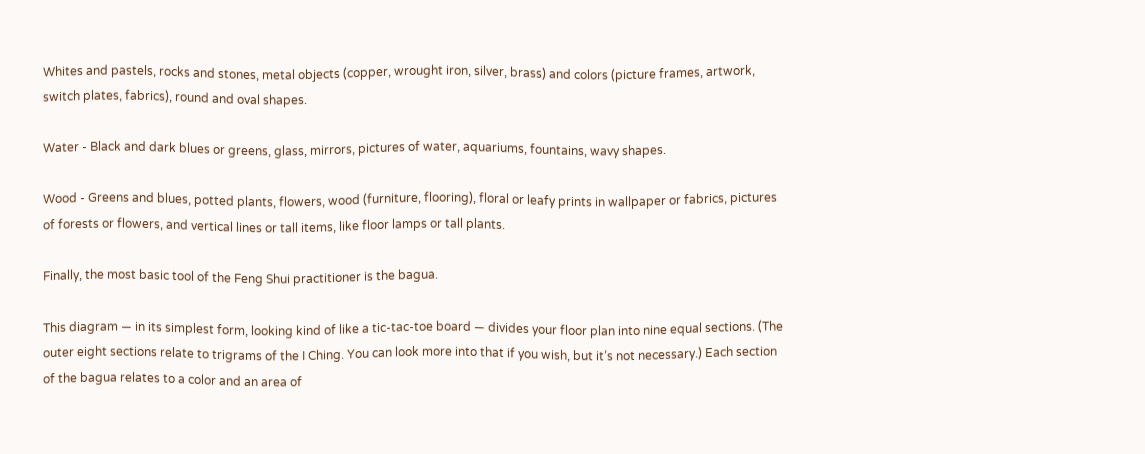Whites and pastels, rocks and stones, metal objects (copper, wrought iron, silver, brass) and colors (picture frames, artwork, switch plates, fabrics), round and oval shapes.

Water - Black and dark blues or greens, glass, mirrors, pictures of water, aquariums, fountains, wavy shapes.

Wood - Greens and blues, potted plants, flowers, wood (furniture, flooring), floral or leafy prints in wallpaper or fabrics, pictures of forests or flowers, and vertical lines or tall items, like floor lamps or tall plants.

Finally, the most basic tool of the Feng Shui practitioner is the bagua.

This diagram — in its simplest form, looking kind of like a tic-tac-toe board — divides your floor plan into nine equal sections. (The outer eight sections relate to trigrams of the I Ching. You can look more into that if you wish, but it’s not necessary.) Each section of the bagua relates to a color and an area of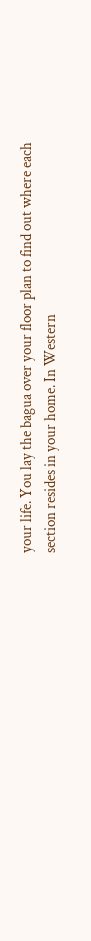your life. You lay the bagua over your floor plan to find out where each section resides in your home. In Western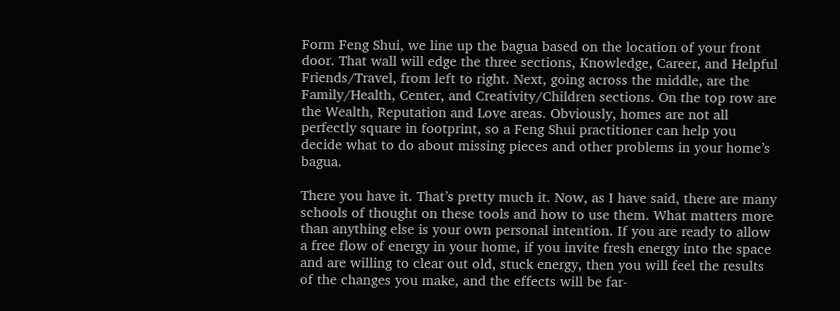Form Feng Shui, we line up the bagua based on the location of your front door. That wall will edge the three sections, Knowledge, Career, and Helpful Friends/Travel, from left to right. Next, going across the middle, are the Family/Health, Center, and Creativity/Children sections. On the top row are the Wealth, Reputation and Love areas. Obviously, homes are not all perfectly square in footprint, so a Feng Shui practitioner can help you decide what to do about missing pieces and other problems in your home’s bagua.

There you have it. That’s pretty much it. Now, as I have said, there are many schools of thought on these tools and how to use them. What matters more than anything else is your own personal intention. If you are ready to allow a free flow of energy in your home, if you invite fresh energy into the space and are willing to clear out old, stuck energy, then you will feel the results of the changes you make, and the effects will be far-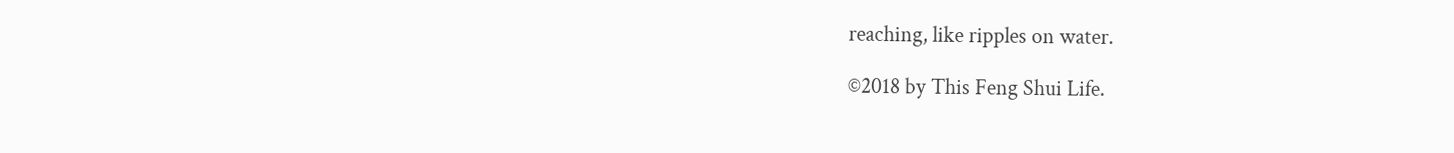reaching, like ripples on water.

©2018 by This Feng Shui Life.